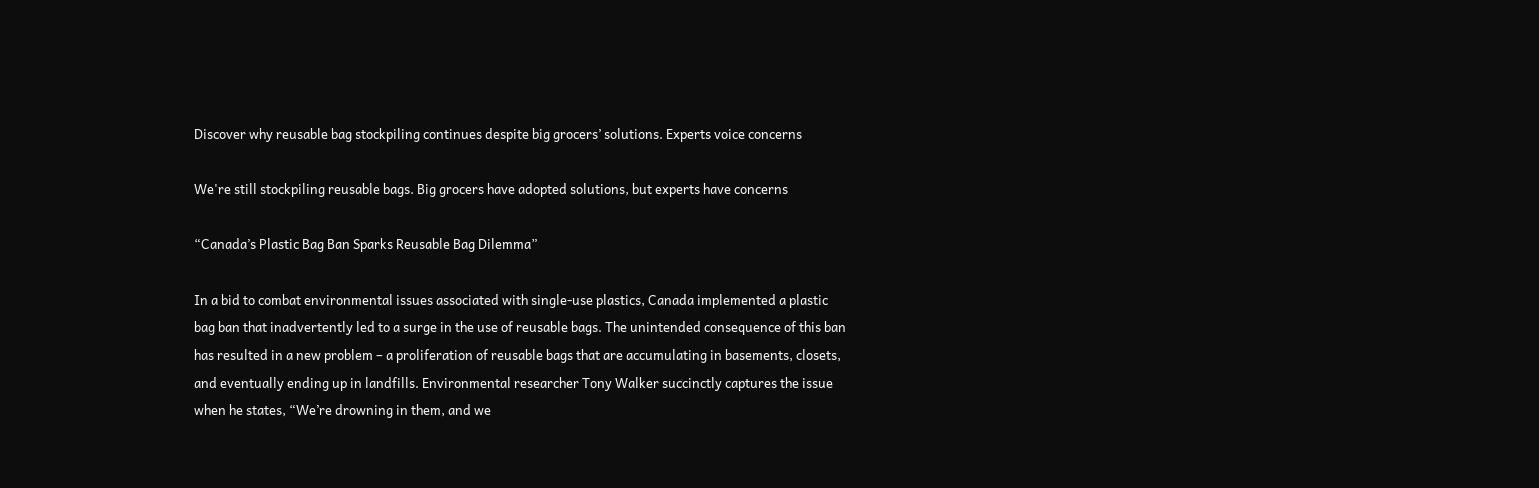Discover why reusable bag stockpiling continues despite big grocers’ solutions. Experts voice concerns

We're still stockpiling reusable bags. Big grocers have adopted solutions, but experts have concerns

“Canada’s Plastic Bag Ban Sparks Reusable Bag Dilemma”

In a bid to combat environmental issues associated with single-use plastics, Canada implemented a plastic bag ban that inadvertently led to a surge in the use of reusable bags. The unintended consequence of this ban has resulted in a new problem – a proliferation of reusable bags that are accumulating in basements, closets, and eventually ending up in landfills. Environmental researcher Tony Walker succinctly captures the issue when he states, “We’re drowning in them, and we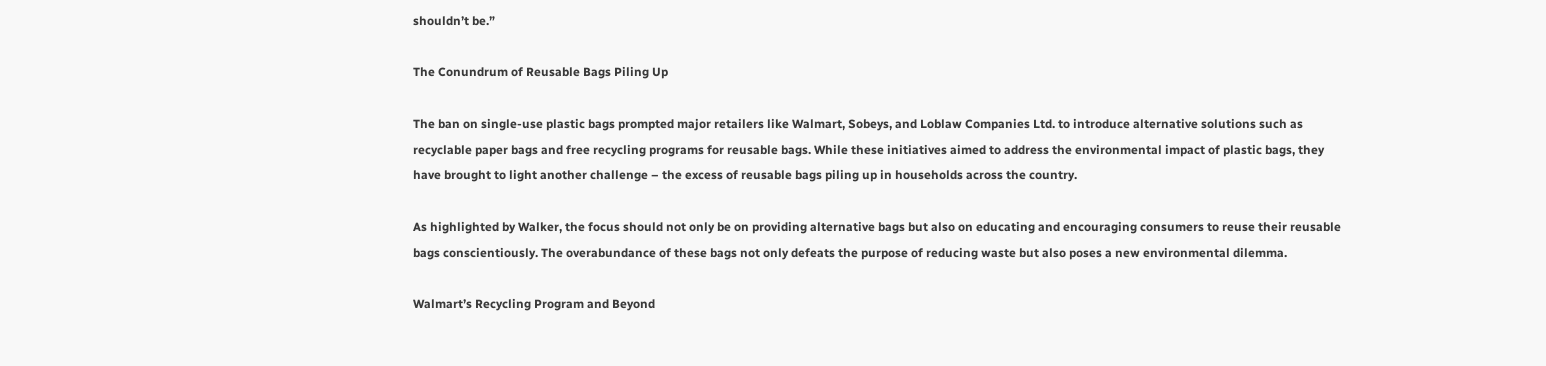shouldn’t be.”

The Conundrum of Reusable Bags Piling Up

The ban on single-use plastic bags prompted major retailers like Walmart, Sobeys, and Loblaw Companies Ltd. to introduce alternative solutions such as recyclable paper bags and free recycling programs for reusable bags. While these initiatives aimed to address the environmental impact of plastic bags, they have brought to light another challenge – the excess of reusable bags piling up in households across the country.

As highlighted by Walker, the focus should not only be on providing alternative bags but also on educating and encouraging consumers to reuse their reusable bags conscientiously. The overabundance of these bags not only defeats the purpose of reducing waste but also poses a new environmental dilemma.

Walmart’s Recycling Program and Beyond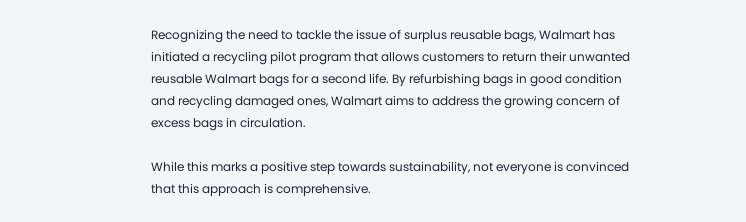Recognizing the need to tackle the issue of surplus reusable bags, Walmart has initiated a recycling pilot program that allows customers to return their unwanted reusable Walmart bags for a second life. By refurbishing bags in good condition and recycling damaged ones, Walmart aims to address the growing concern of excess bags in circulation.

While this marks a positive step towards sustainability, not everyone is convinced that this approach is comprehensive.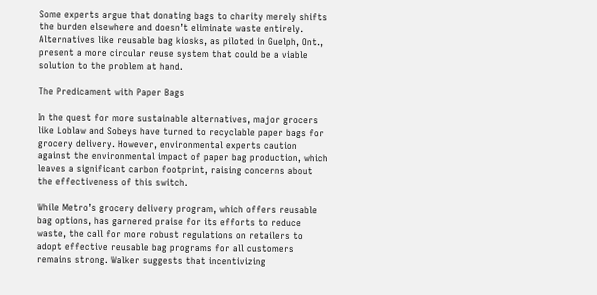Some experts argue that donating bags to charity merely shifts the burden elsewhere and doesn’t eliminate waste entirely. Alternatives like reusable bag kiosks, as piloted in Guelph, Ont., present a more circular reuse system that could be a viable solution to the problem at hand.

The Predicament with Paper Bags

In the quest for more sustainable alternatives, major grocers like Loblaw and Sobeys have turned to recyclable paper bags for grocery delivery. However, environmental experts caution against the environmental impact of paper bag production, which leaves a significant carbon footprint, raising concerns about the effectiveness of this switch.

While Metro’s grocery delivery program, which offers reusable bag options, has garnered praise for its efforts to reduce waste, the call for more robust regulations on retailers to adopt effective reusable bag programs for all customers remains strong. Walker suggests that incentivizing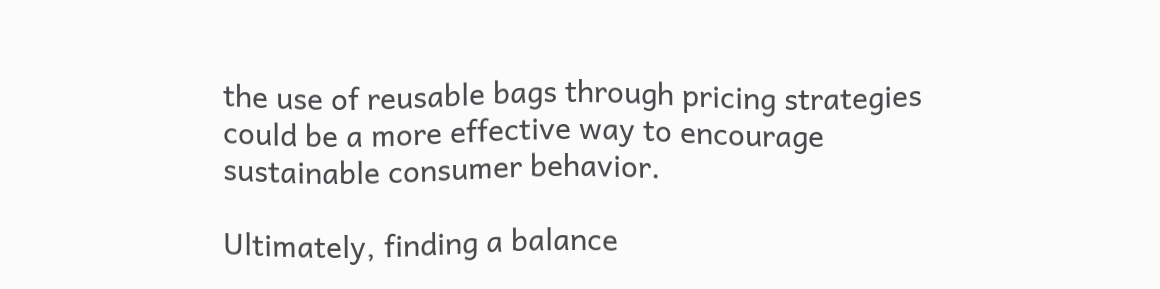the use of reusable bags through pricing strategies could be a more effective way to encourage sustainable consumer behavior.

Ultimately, finding a balance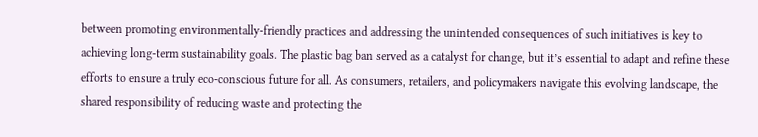between promoting environmentally-friendly practices and addressing the unintended consequences of such initiatives is key to achieving long-term sustainability goals. The plastic bag ban served as a catalyst for change, but it’s essential to adapt and refine these efforts to ensure a truly eco-conscious future for all. As consumers, retailers, and policymakers navigate this evolving landscape, the shared responsibility of reducing waste and protecting the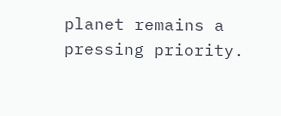planet remains a pressing priority.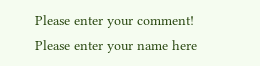Please enter your comment!
Please enter your name here